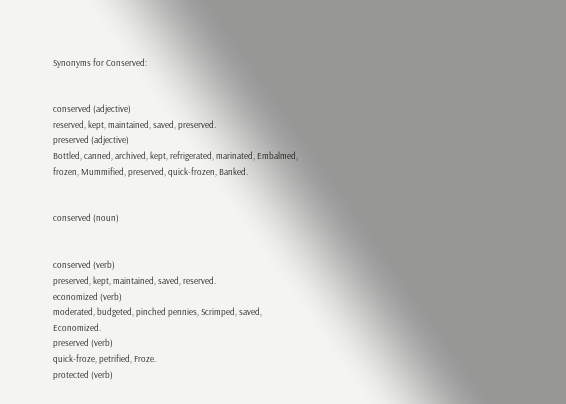Synonyms for Conserved:


conserved (adjective)
reserved, kept, maintained, saved, preserved.
preserved (adjective)
Bottled, canned, archived, kept, refrigerated, marinated, Embalmed, frozen, Mummified, preserved, quick-frozen, Banked.


conserved (noun)


conserved (verb)
preserved, kept, maintained, saved, reserved.
economized (verb)
moderated, budgeted, pinched pennies, Scrimped, saved, Economized.
preserved (verb)
quick-froze, petrified, Froze.
protected (verb)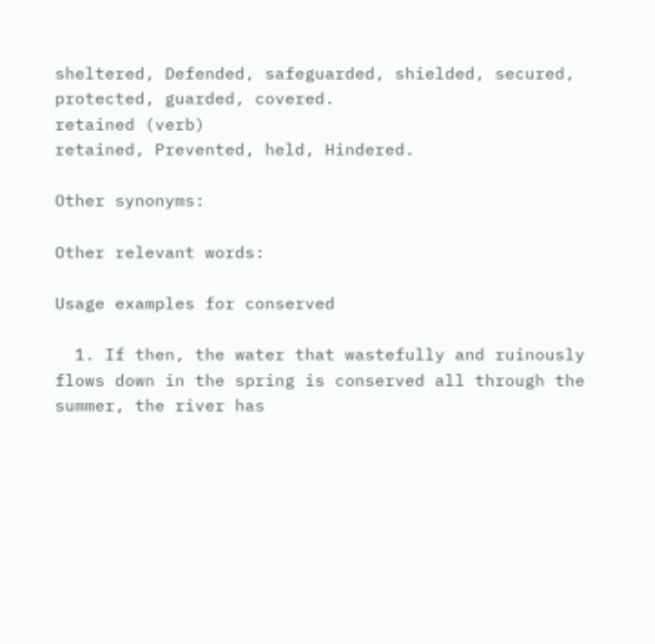sheltered, Defended, safeguarded, shielded, secured, protected, guarded, covered.
retained (verb)
retained, Prevented, held, Hindered.

Other synonyms:

Other relevant words:

Usage examples for conserved

  1. If then, the water that wastefully and ruinously flows down in the spring is conserved all through the summer, the river has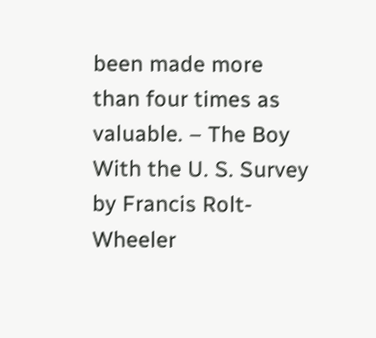been made more than four times as valuable. – The Boy With the U. S. Survey by Francis Rolt-Wheeler